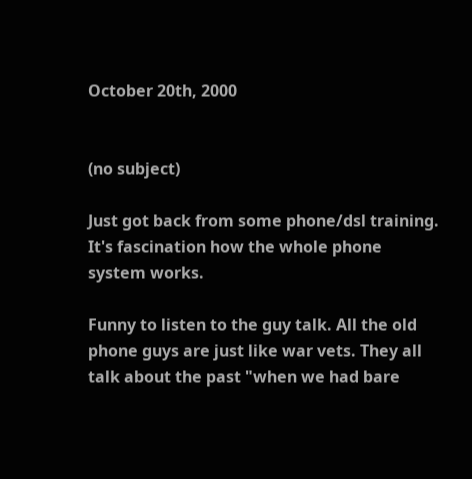October 20th, 2000


(no subject)

Just got back from some phone/dsl training. It's fascination how the whole phone system works.

Funny to listen to the guy talk. All the old phone guys are just like war vets. They all talk about the past "when we had bare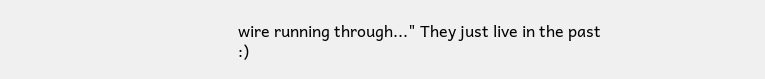wire running through..." They just live in the past :)